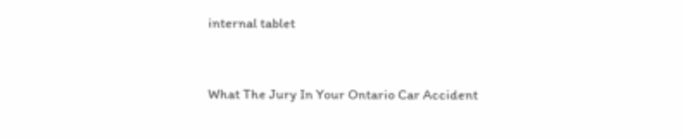internal tablet


What The Jury In Your Ontario Car Accident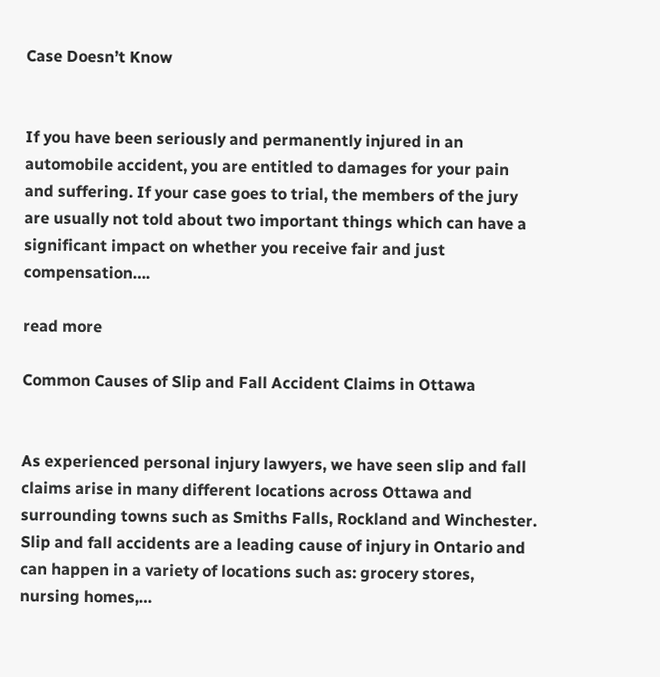Case Doesn’t Know


If you have been seriously and permanently injured in an automobile accident, you are entitled to damages for your pain and suffering. If your case goes to trial, the members of the jury are usually not told about two important things which can have a significant impact on whether you receive fair and just compensation….

read more

Common Causes of Slip and Fall Accident Claims in Ottawa


As experienced personal injury lawyers, we have seen slip and fall claims arise in many different locations across Ottawa and surrounding towns such as Smiths Falls, Rockland and Winchester. Slip and fall accidents are a leading cause of injury in Ontario and can happen in a variety of locations such as: grocery stores, nursing homes,…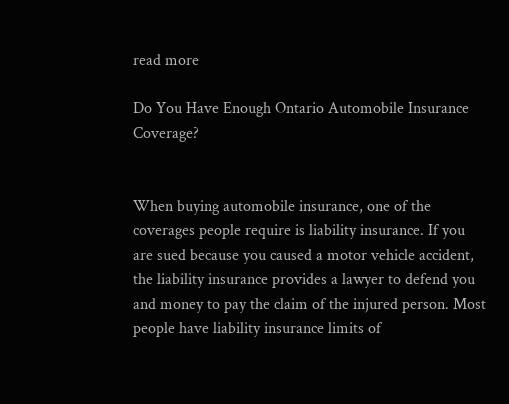read more

Do You Have Enough Ontario Automobile Insurance Coverage?


When buying automobile insurance, one of the coverages people require is liability insurance. If you are sued because you caused a motor vehicle accident, the liability insurance provides a lawyer to defend you and money to pay the claim of the injured person. Most people have liability insurance limits of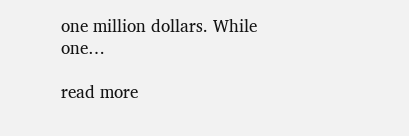one million dollars. While one…

read more